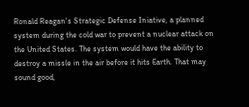Ronald Reagan's Strategic Defense Iniative, a planned system during the cold war to prevent a nuclear attack on the United States. The system would have the ability to destroy a missle in the air before it hits Earth. That may sound good,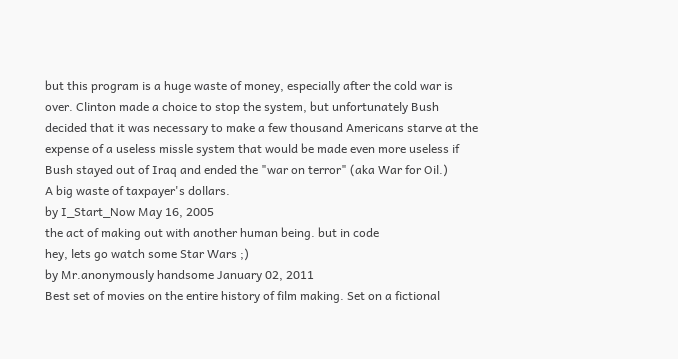but this program is a huge waste of money, especially after the cold war is over. Clinton made a choice to stop the system, but unfortunately Bush decided that it was necessary to make a few thousand Americans starve at the expense of a useless missle system that would be made even more useless if Bush stayed out of Iraq and ended the "war on terror" (aka War for Oil.)
A big waste of taxpayer's dollars.
by I_Start_Now May 16, 2005
the act of making out with another human being. but in code
hey, lets go watch some Star Wars ;)
by Mr.anonymously handsome January 02, 2011
Best set of movies on the entire history of film making. Set on a fictional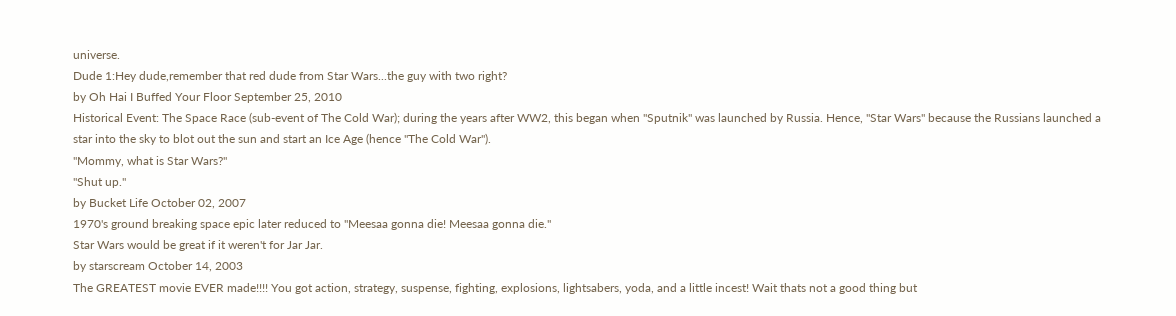universe.
Dude 1:Hey dude,remember that red dude from Star Wars...the guy with two right?
by Oh Hai I Buffed Your Floor September 25, 2010
Historical Event: The Space Race (sub-event of The Cold War); during the years after WW2, this began when "Sputnik" was launched by Russia. Hence, "Star Wars" because the Russians launched a star into the sky to blot out the sun and start an Ice Age (hence "The Cold War").
"Mommy, what is Star Wars?"
"Shut up."
by Bucket Life October 02, 2007
1970's ground breaking space epic later reduced to "Meesaa gonna die! Meesaa gonna die."
Star Wars would be great if it weren't for Jar Jar.
by starscream October 14, 2003
The GREATEST movie EVER made!!!! You got action, strategy, suspense, fighting, explosions, lightsabers, yoda, and a little incest! Wait thats not a good thing but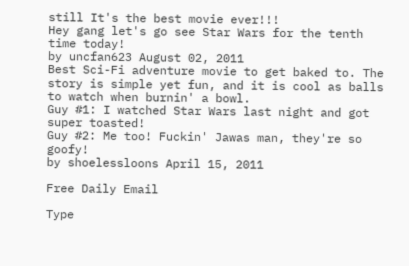still It's the best movie ever!!!
Hey gang let's go see Star Wars for the tenth time today!
by uncfan623 August 02, 2011
Best Sci-Fi adventure movie to get baked to. The story is simple yet fun, and it is cool as balls to watch when burnin' a bowl.
Guy #1: I watched Star Wars last night and got super toasted!
Guy #2: Me too! Fuckin' Jawas man, they're so goofy!
by shoelessloons April 15, 2011

Free Daily Email

Type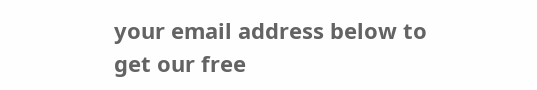your email address below to get our free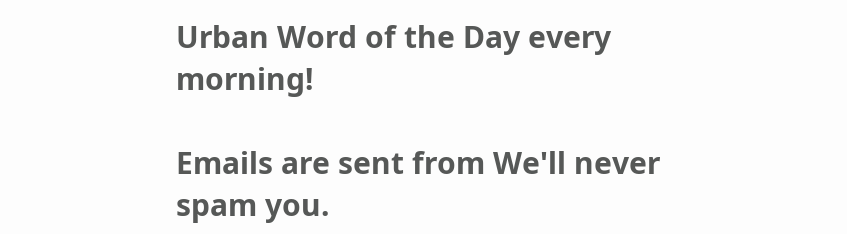Urban Word of the Day every morning!

Emails are sent from We'll never spam you.